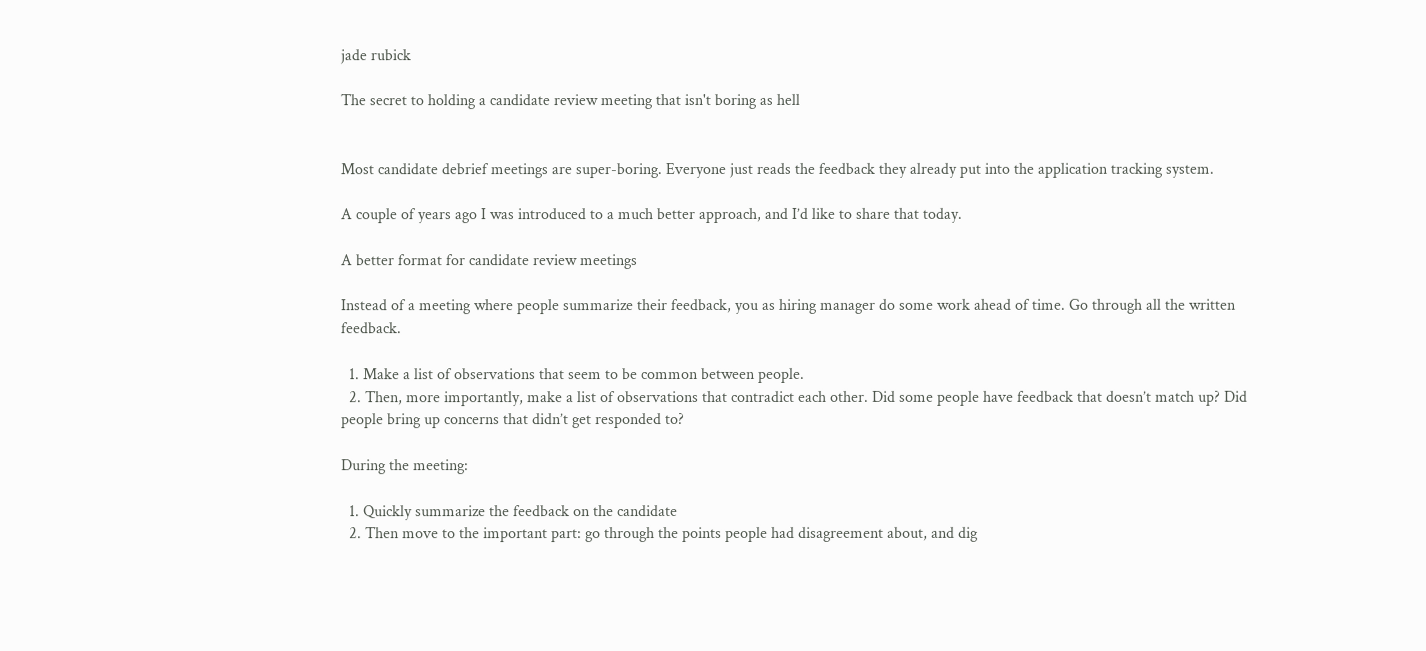jade rubick

The secret to holding a candidate review meeting that isn't boring as hell


Most candidate debrief meetings are super-boring. Everyone just reads the feedback they already put into the application tracking system.

A couple of years ago I was introduced to a much better approach, and I’d like to share that today.

A better format for candidate review meetings

Instead of a meeting where people summarize their feedback, you as hiring manager do some work ahead of time. Go through all the written feedback.

  1. Make a list of observations that seem to be common between people.
  2. Then, more importantly, make a list of observations that contradict each other. Did some people have feedback that doesn’t match up? Did people bring up concerns that didn’t get responded to?

During the meeting:

  1. Quickly summarize the feedback on the candidate
  2. Then move to the important part: go through the points people had disagreement about, and dig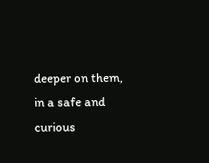deeper on them, in a safe and curious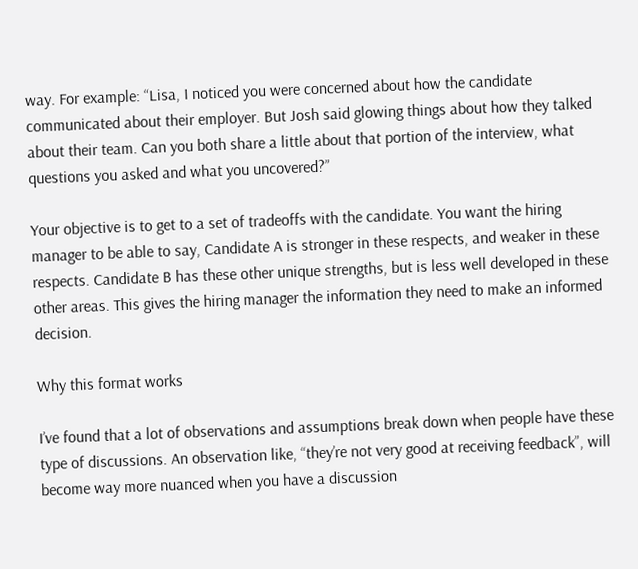way. For example: “Lisa, I noticed you were concerned about how the candidate communicated about their employer. But Josh said glowing things about how they talked about their team. Can you both share a little about that portion of the interview, what questions you asked and what you uncovered?”

Your objective is to get to a set of tradeoffs with the candidate. You want the hiring manager to be able to say, Candidate A is stronger in these respects, and weaker in these respects. Candidate B has these other unique strengths, but is less well developed in these other areas. This gives the hiring manager the information they need to make an informed decision.

Why this format works

I’ve found that a lot of observations and assumptions break down when people have these type of discussions. An observation like, “they’re not very good at receiving feedback”, will become way more nuanced when you have a discussion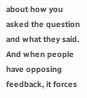about how you asked the question and what they said. And when people have opposing feedback, it forces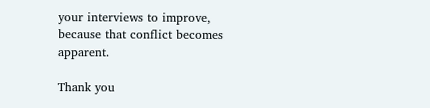your interviews to improve, because that conflict becomes apparent.

Thank you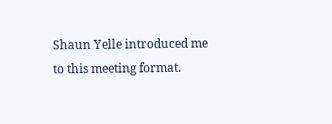Shaun Yelle introduced me to this meeting format.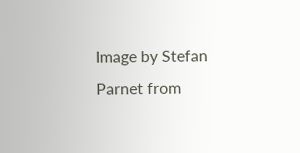Image by Stefan Parnet from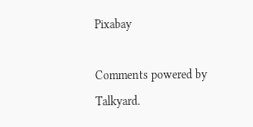Pixabay

Comments powered by Talkyard.